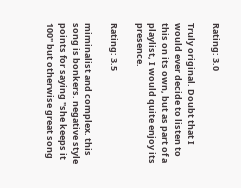Rating: 3.0

Truly original. Doubt that I would ever decide to listen to this on its own, but as part of a playlist, I would quite enjoy its presence.

Rating: 3.5

miminalist and complex. this song is bonkers. negative style points for saying "she keeps it 100" but otherwise great song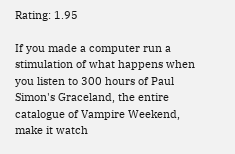Rating: 1.95

If you made a computer run a stimulation of what happens when you listen to 300 hours of Paul Simon's Graceland, the entire catalogue of Vampire Weekend, make it watch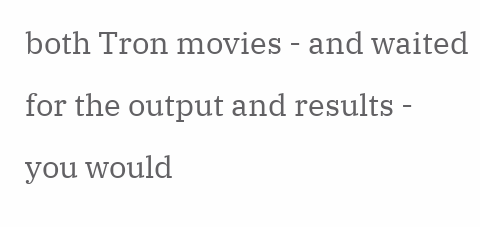both Tron movies - and waited for the output and results - you would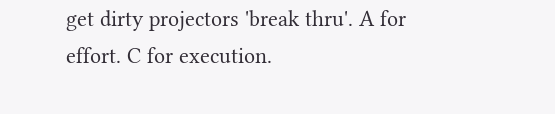get dirty projectors 'break thru'. A for effort. C for execution.